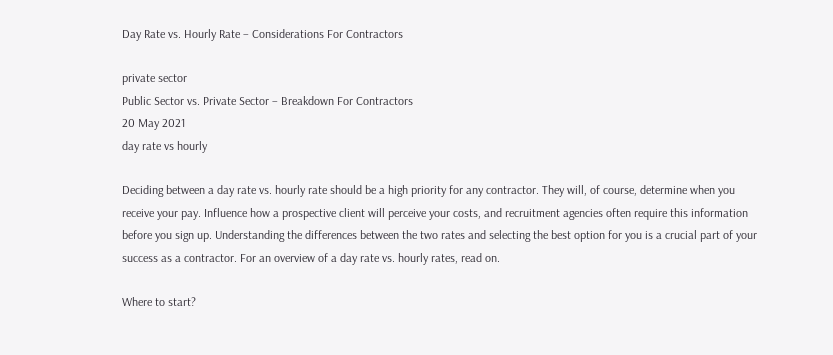Day Rate vs. Hourly Rate – Considerations For Contractors

private sector
Public Sector vs. Private Sector – Breakdown For Contractors
20 May 2021
day rate vs hourly

Deciding between a day rate vs. hourly rate should be a high priority for any contractor. They will, of course, determine when you receive your pay. Influence how a prospective client will perceive your costs, and recruitment agencies often require this information before you sign up. Understanding the differences between the two rates and selecting the best option for you is a crucial part of your success as a contractor. For an overview of a day rate vs. hourly rates, read on.

Where to start?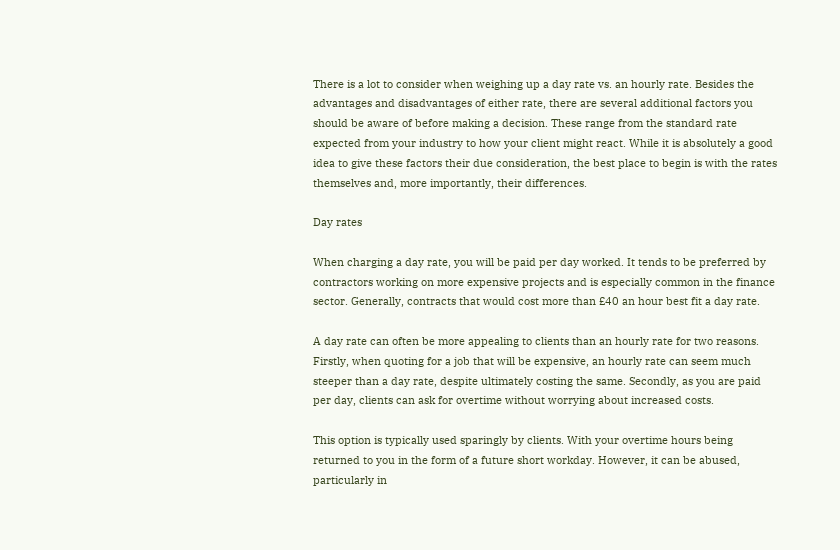There is a lot to consider when weighing up a day rate vs. an hourly rate. Besides the advantages and disadvantages of either rate, there are several additional factors you should be aware of before making a decision. These range from the standard rate expected from your industry to how your client might react. While it is absolutely a good idea to give these factors their due consideration, the best place to begin is with the rates themselves and, more importantly, their differences.

Day rates

When charging a day rate, you will be paid per day worked. It tends to be preferred by contractors working on more expensive projects and is especially common in the finance sector. Generally, contracts that would cost more than £40 an hour best fit a day rate.

A day rate can often be more appealing to clients than an hourly rate for two reasons. Firstly, when quoting for a job that will be expensive, an hourly rate can seem much steeper than a day rate, despite ultimately costing the same. Secondly, as you are paid per day, clients can ask for overtime without worrying about increased costs.

This option is typically used sparingly by clients. With your overtime hours being returned to you in the form of a future short workday. However, it can be abused, particularly in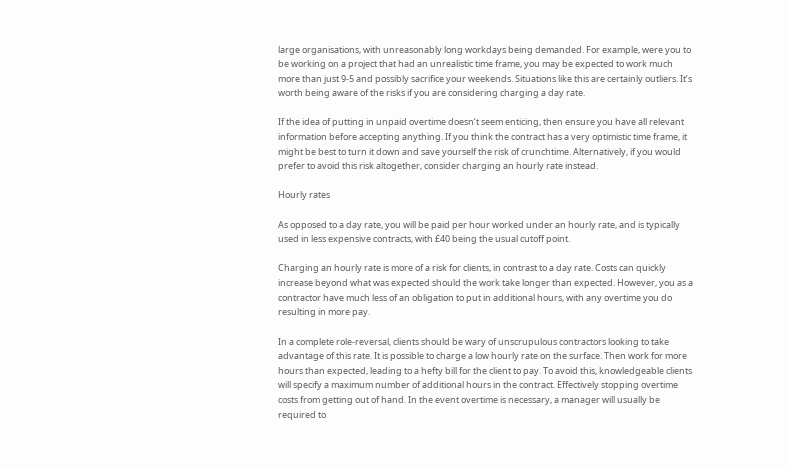large organisations, with unreasonably long workdays being demanded. For example, were you to be working on a project that had an unrealistic time frame, you may be expected to work much more than just 9-5 and possibly sacrifice your weekends. Situations like this are certainly outliers. It’s worth being aware of the risks if you are considering charging a day rate.

If the idea of putting in unpaid overtime doesn’t seem enticing, then ensure you have all relevant information before accepting anything. If you think the contract has a very optimistic time frame, it might be best to turn it down and save yourself the risk of crunchtime. Alternatively, if you would prefer to avoid this risk altogether, consider charging an hourly rate instead.

Hourly rates

As opposed to a day rate, you will be paid per hour worked under an hourly rate, and is typically used in less expensive contracts, with £40 being the usual cutoff point.

Charging an hourly rate is more of a risk for clients, in contrast to a day rate. Costs can quickly increase beyond what was expected should the work take longer than expected. However, you as a contractor have much less of an obligation to put in additional hours, with any overtime you do resulting in more pay.

In a complete role-reversal, clients should be wary of unscrupulous contractors looking to take advantage of this rate. It is possible to charge a low hourly rate on the surface. Then work for more hours than expected, leading to a hefty bill for the client to pay. To avoid this, knowledgeable clients will specify a maximum number of additional hours in the contract. Effectively stopping overtime costs from getting out of hand. In the event overtime is necessary, a manager will usually be required to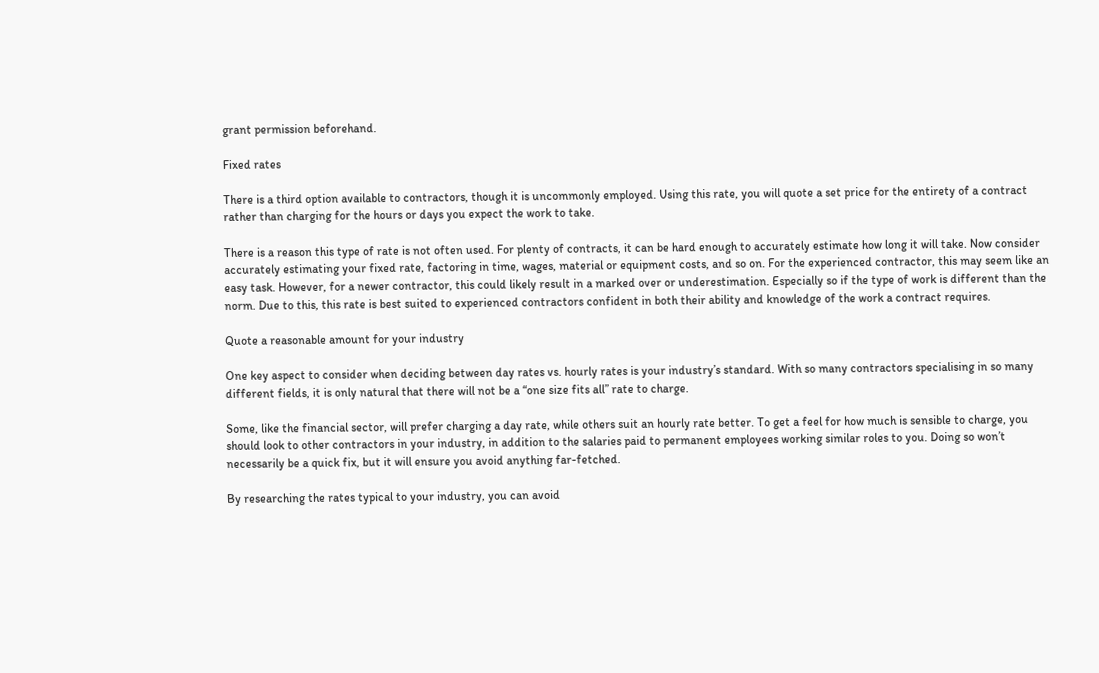grant permission beforehand.

Fixed rates

There is a third option available to contractors, though it is uncommonly employed. Using this rate, you will quote a set price for the entirety of a contract rather than charging for the hours or days you expect the work to take.

There is a reason this type of rate is not often used. For plenty of contracts, it can be hard enough to accurately estimate how long it will take. Now consider accurately estimating your fixed rate, factoring in time, wages, material or equipment costs, and so on. For the experienced contractor, this may seem like an easy task. However, for a newer contractor, this could likely result in a marked over or underestimation. Especially so if the type of work is different than the norm. Due to this, this rate is best suited to experienced contractors confident in both their ability and knowledge of the work a contract requires.

Quote a reasonable amount for your industry

One key aspect to consider when deciding between day rates vs. hourly rates is your industry’s standard. With so many contractors specialising in so many different fields, it is only natural that there will not be a “one size fits all” rate to charge.

Some, like the financial sector, will prefer charging a day rate, while others suit an hourly rate better. To get a feel for how much is sensible to charge, you should look to other contractors in your industry, in addition to the salaries paid to permanent employees working similar roles to you. Doing so won’t necessarily be a quick fix, but it will ensure you avoid anything far-fetched.

By researching the rates typical to your industry, you can avoid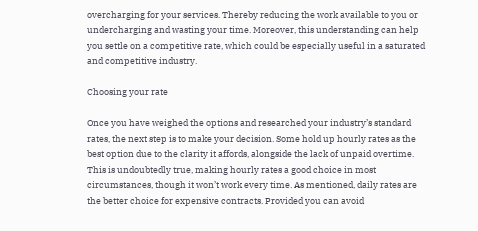overcharging for your services. Thereby reducing the work available to you or undercharging and wasting your time. Moreover, this understanding can help you settle on a competitive rate, which could be especially useful in a saturated and competitive industry.

Choosing your rate

Once you have weighed the options and researched your industry’s standard rates, the next step is to make your decision. Some hold up hourly rates as the best option due to the clarity it affords, alongside the lack of unpaid overtime. This is undoubtedly true, making hourly rates a good choice in most circumstances, though it won’t work every time. As mentioned, daily rates are the better choice for expensive contracts. Provided you can avoid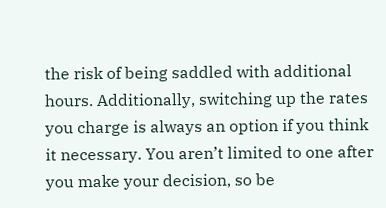the risk of being saddled with additional hours. Additionally, switching up the rates you charge is always an option if you think it necessary. You aren’t limited to one after you make your decision, so be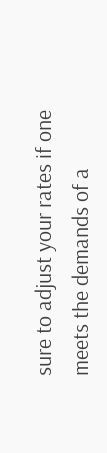sure to adjust your rates if one meets the demands of a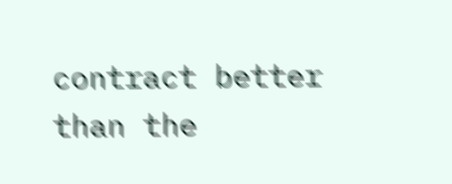contract better than the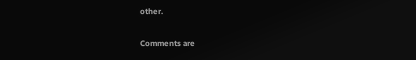other.

Comments are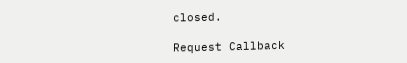closed.

Request Callback